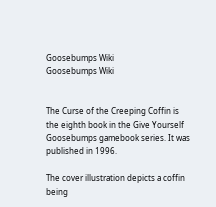Goosebumps Wiki
Goosebumps Wiki


The Curse of the Creeping Coffin is the eighth book in the Give Yourself Goosebumps gamebook series. It was published in 1996.

The cover illustration depicts a coffin being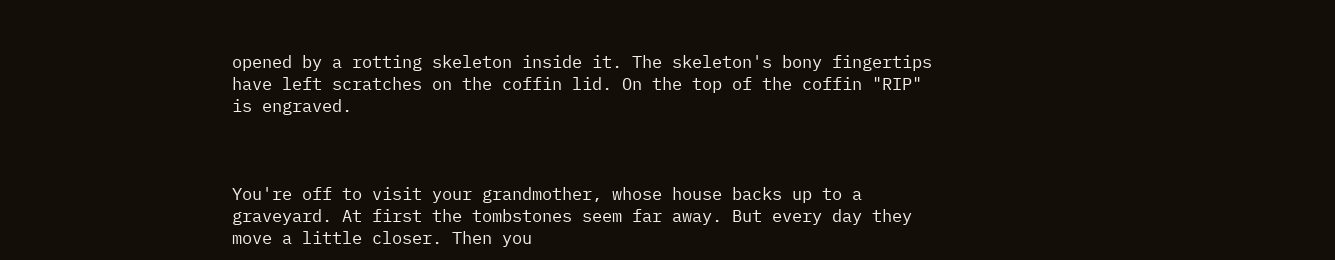opened by a rotting skeleton inside it. The skeleton's bony fingertips have left scratches on the coffin lid. On the top of the coffin "RIP" is engraved.



You're off to visit your grandmother, whose house backs up to a graveyard. At first the tombstones seem far away. But every day they move a little closer. Then you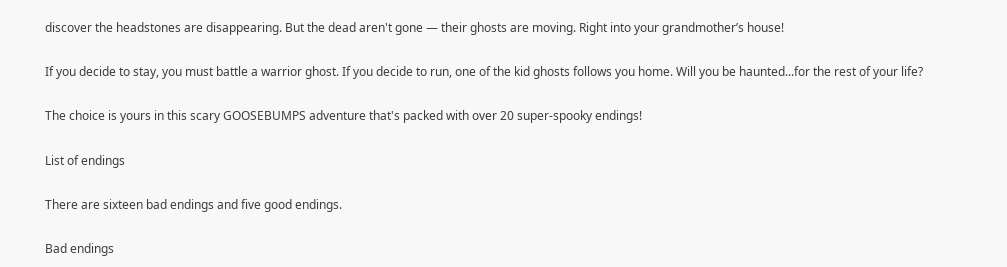discover the headstones are disappearing. But the dead aren't gone — their ghosts are moving. Right into your grandmother’s house!

If you decide to stay, you must battle a warrior ghost. If you decide to run, one of the kid ghosts follows you home. Will you be haunted...for the rest of your life?

The choice is yours in this scary GOOSEBUMPS adventure that's packed with over 20 super-spooky endings!

List of endings

There are sixteen bad endings and five good endings.

Bad endings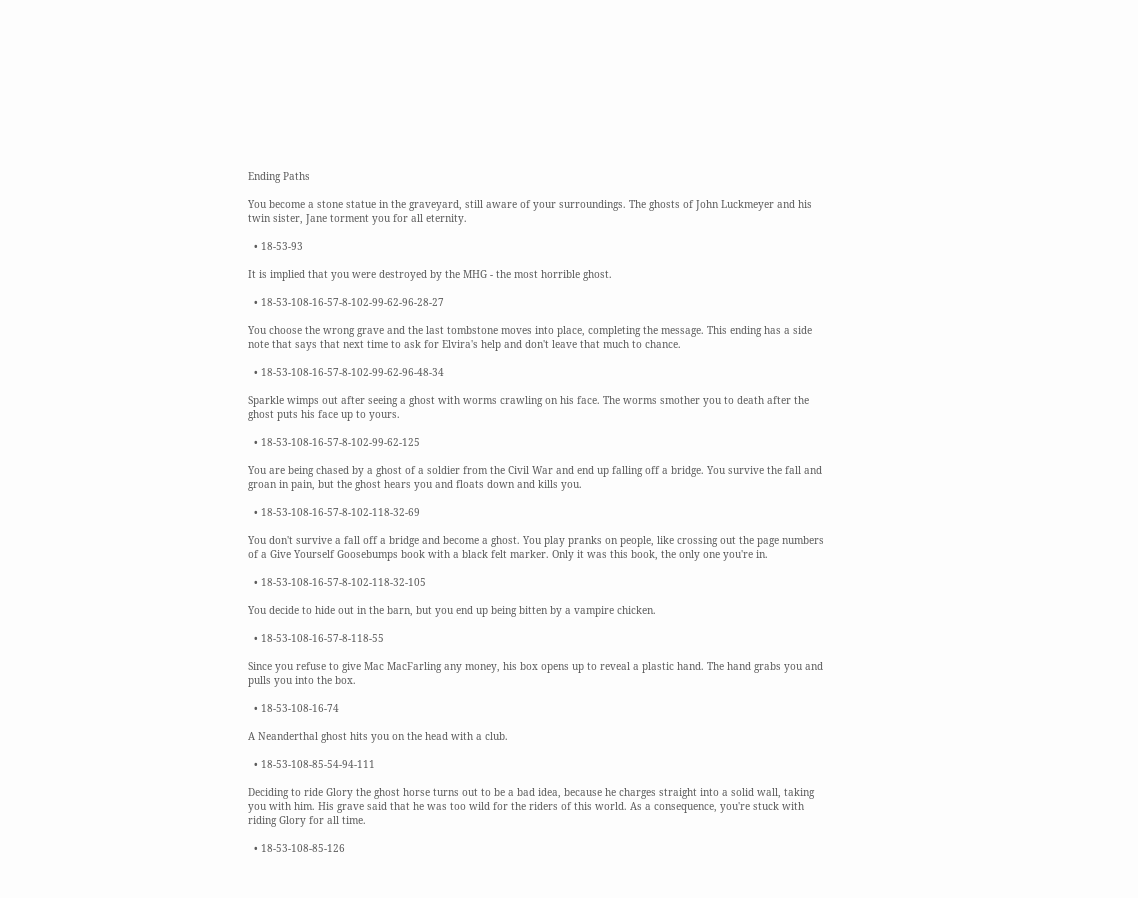Ending Paths

You become a stone statue in the graveyard, still aware of your surroundings. The ghosts of John Luckmeyer and his twin sister, Jane torment you for all eternity.

  • 18-53-93

It is implied that you were destroyed by the MHG - the most horrible ghost.

  • 18-53-108-16-57-8-102-99-62-96-28-27

You choose the wrong grave and the last tombstone moves into place, completing the message. This ending has a side note that says that next time to ask for Elvira's help and don't leave that much to chance.

  • 18-53-108-16-57-8-102-99-62-96-48-34

Sparkle wimps out after seeing a ghost with worms crawling on his face. The worms smother you to death after the ghost puts his face up to yours.

  • 18-53-108-16-57-8-102-99-62-125

You are being chased by a ghost of a soldier from the Civil War and end up falling off a bridge. You survive the fall and groan in pain, but the ghost hears you and floats down and kills you.

  • 18-53-108-16-57-8-102-118-32-69

You don't survive a fall off a bridge and become a ghost. You play pranks on people, like crossing out the page numbers of a Give Yourself Goosebumps book with a black felt marker. Only it was this book, the only one you're in.

  • 18-53-108-16-57-8-102-118-32-105

You decide to hide out in the barn, but you end up being bitten by a vampire chicken.

  • 18-53-108-16-57-8-118-55

Since you refuse to give Mac MacFarling any money, his box opens up to reveal a plastic hand. The hand grabs you and pulls you into the box.

  • 18-53-108-16-74

A Neanderthal ghost hits you on the head with a club.

  • 18-53-108-85-54-94-111

Deciding to ride Glory the ghost horse turns out to be a bad idea, because he charges straight into a solid wall, taking you with him. His grave said that he was too wild for the riders of this world. As a consequence, you're stuck with riding Glory for all time.

  • 18-53-108-85-126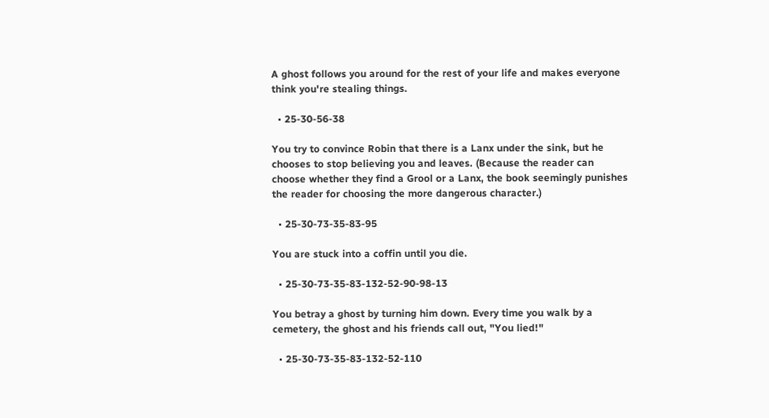A ghost follows you around for the rest of your life and makes everyone think you're stealing things.

  • 25-30-56-38

You try to convince Robin that there is a Lanx under the sink, but he chooses to stop believing you and leaves. (Because the reader can choose whether they find a Grool or a Lanx, the book seemingly punishes the reader for choosing the more dangerous character.)

  • 25-30-73-35-83-95

You are stuck into a coffin until you die.

  • 25-30-73-35-83-132-52-90-98-13

You betray a ghost by turning him down. Every time you walk by a cemetery, the ghost and his friends call out, "You lied!"

  • 25-30-73-35-83-132-52-110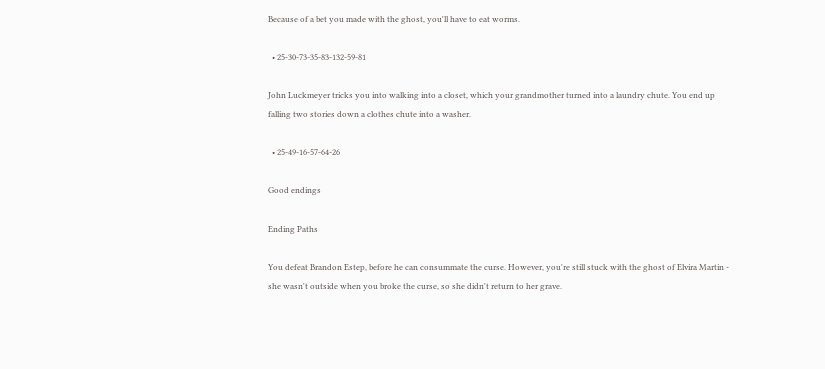Because of a bet you made with the ghost, you'll have to eat worms.

  • 25-30-73-35-83-132-59-81

John Luckmeyer tricks you into walking into a closet, which your grandmother turned into a laundry chute. You end up falling two stories down a clothes chute into a washer.

  • 25-49-16-57-64-26

Good endings

Ending Paths

You defeat Brandon Estep, before he can consummate the curse. However, you're still stuck with the ghost of Elvira Martin - she wasn't outside when you broke the curse, so she didn't return to her grave.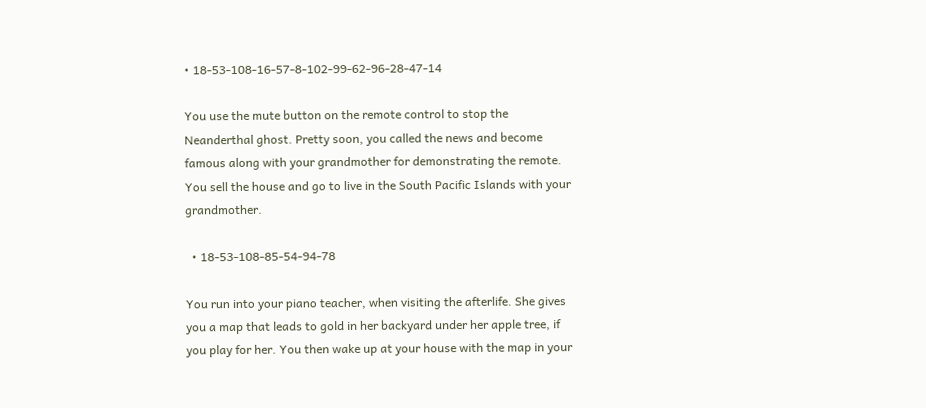• 18-53-108-16-57-8-102-99-62-96-28-47-14

You use the mute button on the remote control to stop the Neanderthal ghost. Pretty soon, you called the news and become famous along with your grandmother for demonstrating the remote. You sell the house and go to live in the South Pacific Islands with your grandmother.

  • 18-53-108-85-54-94-78

You run into your piano teacher, when visiting the afterlife. She gives you a map that leads to gold in her backyard under her apple tree, if you play for her. You then wake up at your house with the map in your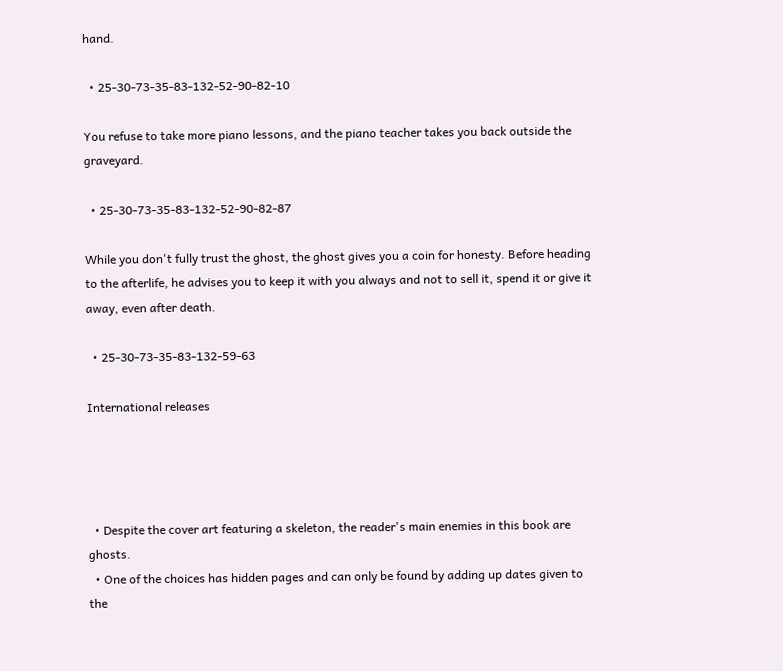hand.

  • 25-30-73-35-83-132-52-90-82-10

You refuse to take more piano lessons, and the piano teacher takes you back outside the graveyard.

  • 25-30-73-35-83-132-52-90-82-87

While you don't fully trust the ghost, the ghost gives you a coin for honesty. Before heading to the afterlife, he advises you to keep it with you always and not to sell it, spend it or give it away, even after death.

  • 25-30-73-35-83-132-59-63

International releases




  • Despite the cover art featuring a skeleton, the reader's main enemies in this book are ghosts.
  • One of the choices has hidden pages and can only be found by adding up dates given to the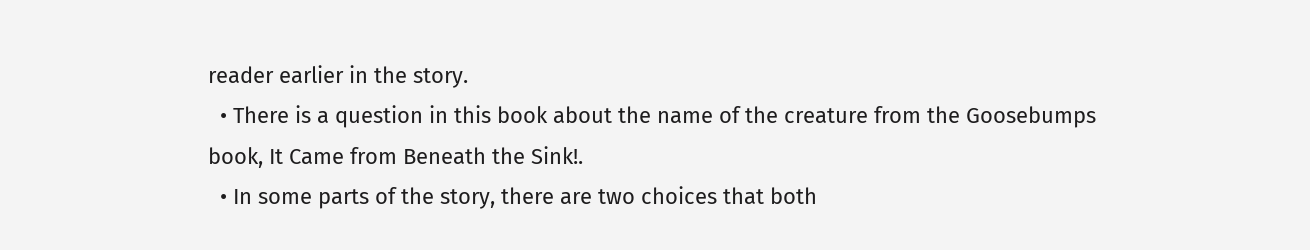reader earlier in the story.
  • There is a question in this book about the name of the creature from the Goosebumps book, It Came from Beneath the Sink!.
  • In some parts of the story, there are two choices that both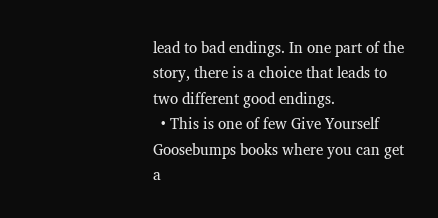lead to bad endings. In one part of the story, there is a choice that leads to two different good endings.
  • This is one of few Give Yourself Goosebumps books where you can get a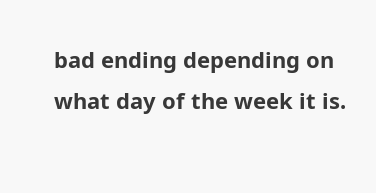bad ending depending on what day of the week it is.